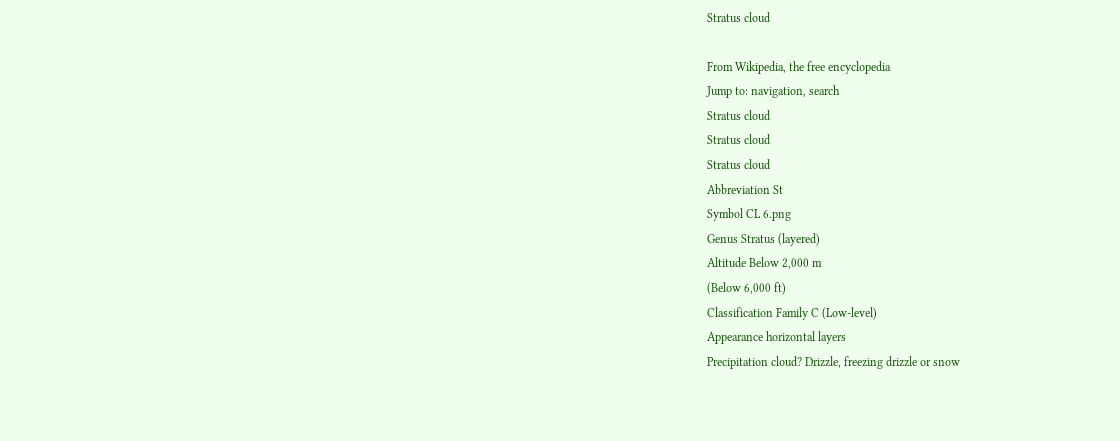Stratus cloud

From Wikipedia, the free encyclopedia
Jump to: navigation, search
Stratus cloud
Stratus cloud
Stratus cloud
Abbreviation St
Symbol CL 6.png
Genus Stratus (layered)
Altitude Below 2,000 m
(Below 6,000 ft)
Classification Family C (Low-level)
Appearance horizontal layers
Precipitation cloud? Drizzle, freezing drizzle or snow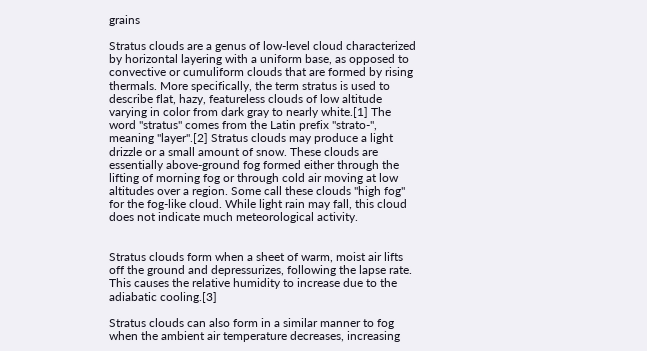grains

Stratus clouds are a genus of low-level cloud characterized by horizontal layering with a uniform base, as opposed to convective or cumuliform clouds that are formed by rising thermals. More specifically, the term stratus is used to describe flat, hazy, featureless clouds of low altitude varying in color from dark gray to nearly white.[1] The word "stratus" comes from the Latin prefix "strato-", meaning "layer".[2] Stratus clouds may produce a light drizzle or a small amount of snow. These clouds are essentially above-ground fog formed either through the lifting of morning fog or through cold air moving at low altitudes over a region. Some call these clouds "high fog" for the fog-like cloud. While light rain may fall, this cloud does not indicate much meteorological activity.


Stratus clouds form when a sheet of warm, moist air lifts off the ground and depressurizes, following the lapse rate. This causes the relative humidity to increase due to the adiabatic cooling.[3]

Stratus clouds can also form in a similar manner to fog when the ambient air temperature decreases, increasing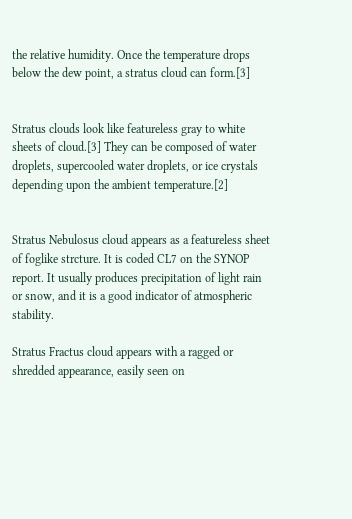the relative humidity. Once the temperature drops below the dew point, a stratus cloud can form.[3]


Stratus clouds look like featureless gray to white sheets of cloud.[3] They can be composed of water droplets, supercooled water droplets, or ice crystals depending upon the ambient temperature.[2]


Stratus Nebulosus cloud appears as a featureless sheet of foglike strcture. It is coded CL7 on the SYNOP report. It usually produces precipitation of light rain or snow, and it is a good indicator of atmospheric stability.

Stratus Fractus cloud appears with a ragged or shredded appearance, easily seen on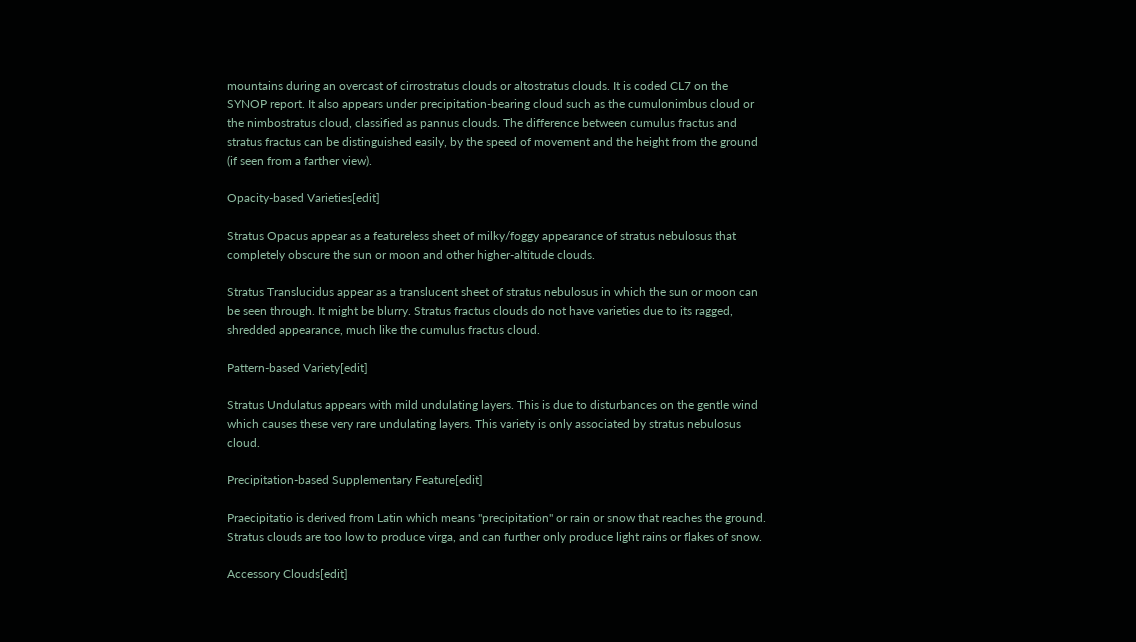mountains during an overcast of cirrostratus clouds or altostratus clouds. It is coded CL7 on the SYNOP report. It also appears under precipitation-bearing cloud such as the cumulonimbus cloud or the nimbostratus cloud, classified as pannus clouds. The difference between cumulus fractus and stratus fractus can be distinguished easily, by the speed of movement and the height from the ground (if seen from a farther view).

Opacity-based Varieties[edit]

Stratus Opacus appear as a featureless sheet of milky/foggy appearance of stratus nebulosus that completely obscure the sun or moon and other higher-altitude clouds.

Stratus Translucidus appear as a translucent sheet of stratus nebulosus in which the sun or moon can be seen through. It might be blurry. Stratus fractus clouds do not have varieties due to its ragged, shredded appearance, much like the cumulus fractus cloud.

Pattern-based Variety[edit]

Stratus Undulatus appears with mild undulating layers. This is due to disturbances on the gentle wind which causes these very rare undulating layers. This variety is only associated by stratus nebulosus cloud.

Precipitation-based Supplementary Feature[edit]

Praecipitatio is derived from Latin which means "precipitation" or rain or snow that reaches the ground. Stratus clouds are too low to produce virga, and can further only produce light rains or flakes of snow.

Accessory Clouds[edit]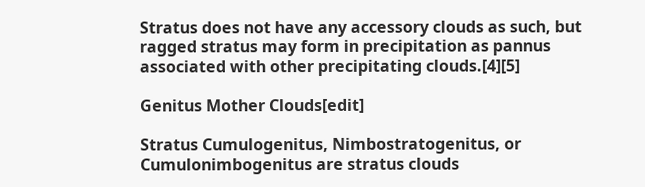Stratus does not have any accessory clouds as such, but ragged stratus may form in precipitation as pannus associated with other precipitating clouds.[4][5]

Genitus Mother Clouds[edit]

Stratus Cumulogenitus, Nimbostratogenitus, or Cumulonimbogenitus are stratus clouds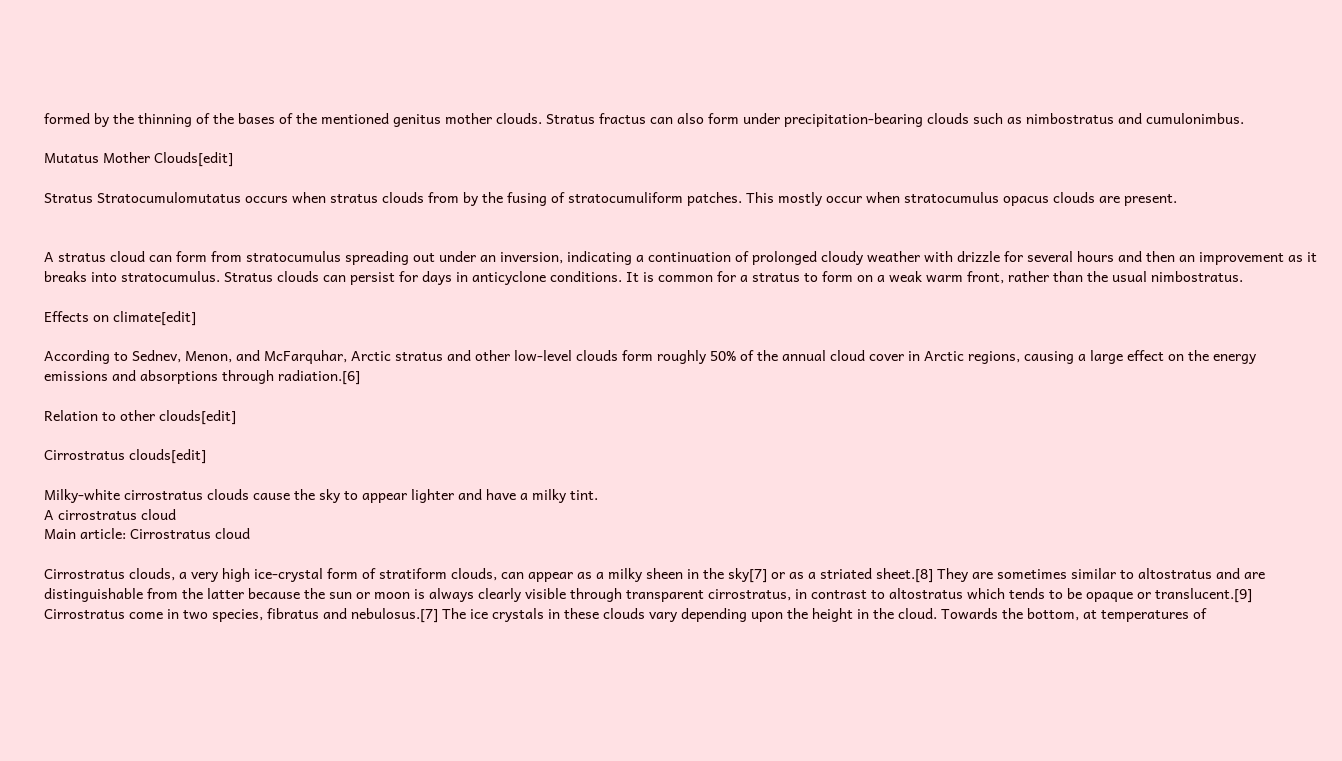formed by the thinning of the bases of the mentioned genitus mother clouds. Stratus fractus can also form under precipitation-bearing clouds such as nimbostratus and cumulonimbus.

Mutatus Mother Clouds[edit]

Stratus Stratocumulomutatus occurs when stratus clouds from by the fusing of stratocumuliform patches. This mostly occur when stratocumulus opacus clouds are present.


A stratus cloud can form from stratocumulus spreading out under an inversion, indicating a continuation of prolonged cloudy weather with drizzle for several hours and then an improvement as it breaks into stratocumulus. Stratus clouds can persist for days in anticyclone conditions. It is common for a stratus to form on a weak warm front, rather than the usual nimbostratus.

Effects on climate[edit]

According to Sednev, Menon, and McFarquhar, Arctic stratus and other low-level clouds form roughly 50% of the annual cloud cover in Arctic regions, causing a large effect on the energy emissions and absorptions through radiation.[6]

Relation to other clouds[edit]

Cirrostratus clouds[edit]

Milky-white cirrostratus clouds cause the sky to appear lighter and have a milky tint.
A cirrostratus cloud
Main article: Cirrostratus cloud

Cirrostratus clouds, a very high ice-crystal form of stratiform clouds, can appear as a milky sheen in the sky[7] or as a striated sheet.[8] They are sometimes similar to altostratus and are distinguishable from the latter because the sun or moon is always clearly visible through transparent cirrostratus, in contrast to altostratus which tends to be opaque or translucent.[9] Cirrostratus come in two species, fibratus and nebulosus.[7] The ice crystals in these clouds vary depending upon the height in the cloud. Towards the bottom, at temperatures of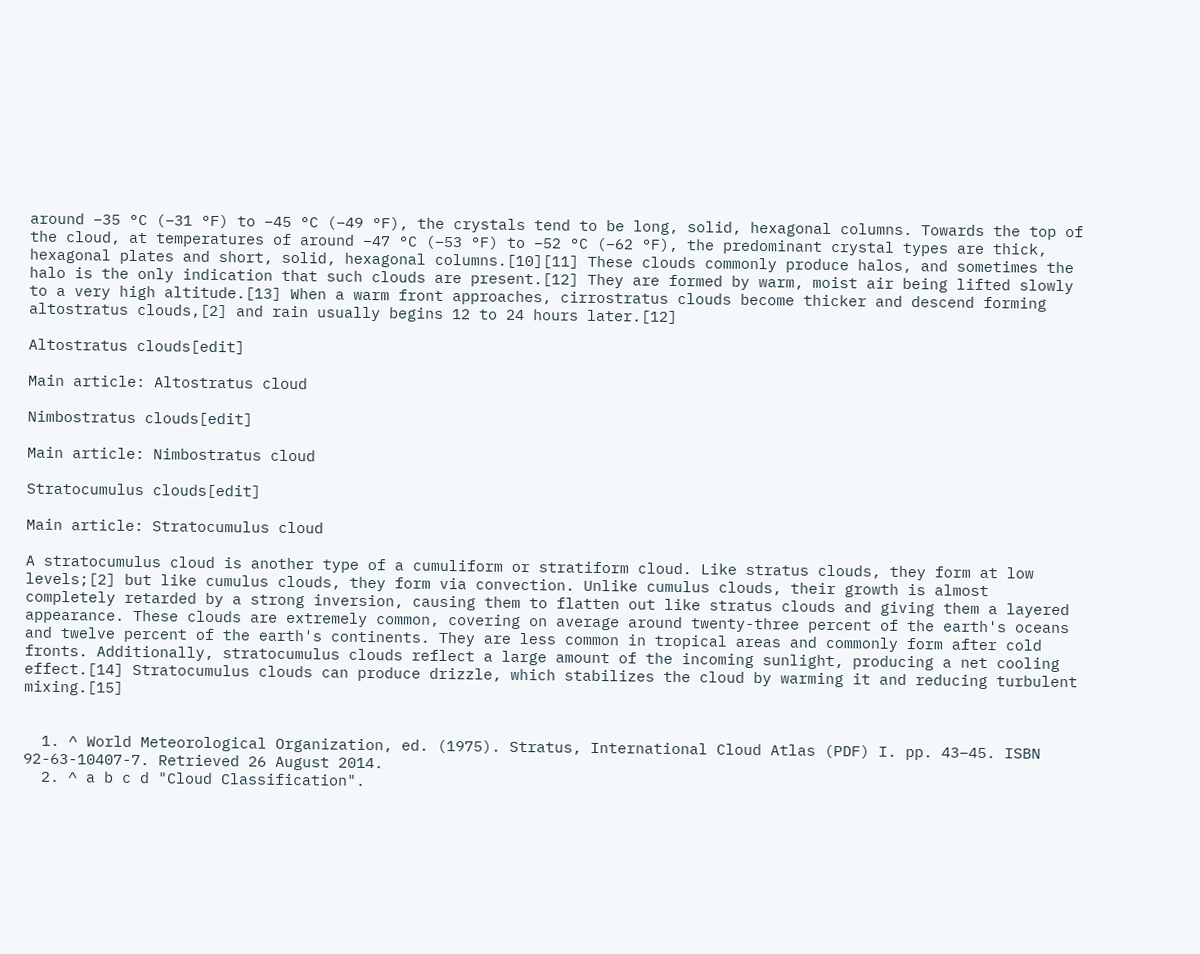around −35 °C (−31 °F) to −45 °C (−49 °F), the crystals tend to be long, solid, hexagonal columns. Towards the top of the cloud, at temperatures of around −47 °C (−53 °F) to −52 °C (−62 °F), the predominant crystal types are thick, hexagonal plates and short, solid, hexagonal columns.[10][11] These clouds commonly produce halos, and sometimes the halo is the only indication that such clouds are present.[12] They are formed by warm, moist air being lifted slowly to a very high altitude.[13] When a warm front approaches, cirrostratus clouds become thicker and descend forming altostratus clouds,[2] and rain usually begins 12 to 24 hours later.[12]

Altostratus clouds[edit]

Main article: Altostratus cloud

Nimbostratus clouds[edit]

Main article: Nimbostratus cloud

Stratocumulus clouds[edit]

Main article: Stratocumulus cloud

A stratocumulus cloud is another type of a cumuliform or stratiform cloud. Like stratus clouds, they form at low levels;[2] but like cumulus clouds, they form via convection. Unlike cumulus clouds, their growth is almost completely retarded by a strong inversion, causing them to flatten out like stratus clouds and giving them a layered appearance. These clouds are extremely common, covering on average around twenty-three percent of the earth's oceans and twelve percent of the earth's continents. They are less common in tropical areas and commonly form after cold fronts. Additionally, stratocumulus clouds reflect a large amount of the incoming sunlight, producing a net cooling effect.[14] Stratocumulus clouds can produce drizzle, which stabilizes the cloud by warming it and reducing turbulent mixing.[15]


  1. ^ World Meteorological Organization, ed. (1975). Stratus, International Cloud Atlas (PDF) I. pp. 43–45. ISBN 92-63-10407-7. Retrieved 26 August 2014.
  2. ^ a b c d "Cloud Classification".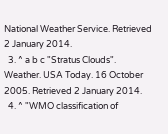National Weather Service. Retrieved 2 January 2014.
  3. ^ a b c "Stratus Clouds". Weather. USA Today. 16 October 2005. Retrieved 2 January 2014.
  4. ^ "WMO classification of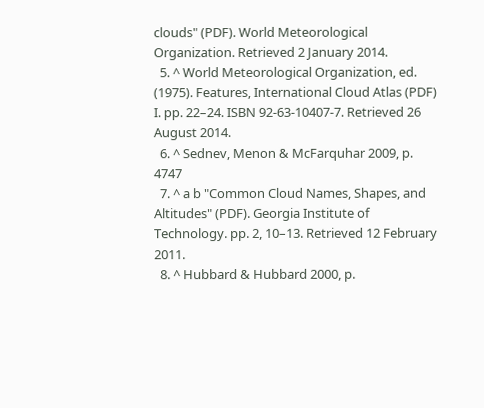clouds" (PDF). World Meteorological Organization. Retrieved 2 January 2014.
  5. ^ World Meteorological Organization, ed. (1975). Features, International Cloud Atlas (PDF) I. pp. 22–24. ISBN 92-63-10407-7. Retrieved 26 August 2014.
  6. ^ Sednev, Menon & McFarquhar 2009, p. 4747
  7. ^ a b "Common Cloud Names, Shapes, and Altitudes" (PDF). Georgia Institute of Technology. pp. 2, 10–13. Retrieved 12 February 2011.
  8. ^ Hubbard & Hubbard 2000, p.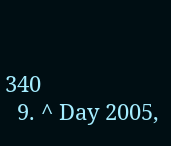340
  9. ^ Day 2005,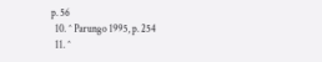p. 56
  10. ^ Parungo 1995, p. 254
  11. ^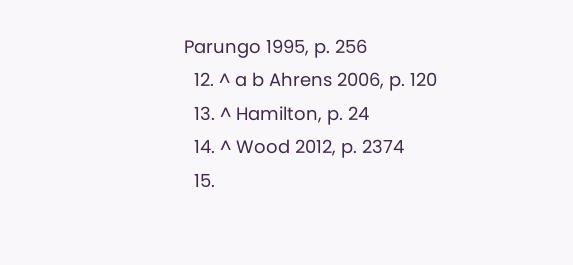Parungo 1995, p. 256
  12. ^ a b Ahrens 2006, p. 120
  13. ^ Hamilton, p. 24
  14. ^ Wood 2012, p. 2374
  15.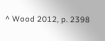^ Wood 2012, p. 2398